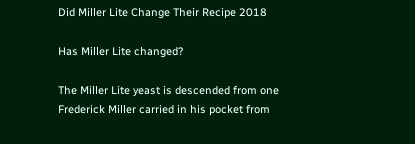Did Miller Lite Change Their Recipe 2018

Has Miller Lite changed?

The Miller Lite yeast is descended from one Frederick Miller carried in his pocket from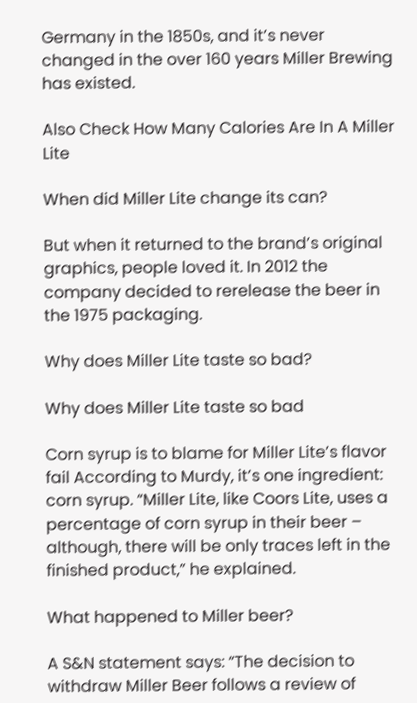Germany in the 1850s, and it’s never changed in the over 160 years Miller Brewing has existed.

Also Check How Many Calories Are In A Miller Lite

When did Miller Lite change its can?

But when it returned to the brand’s original graphics, people loved it. In 2012 the company decided to rerelease the beer in the 1975 packaging.

Why does Miller Lite taste so bad?

Why does Miller Lite taste so bad

Corn syrup is to blame for Miller Lite’s flavor fail According to Murdy, it’s one ingredient: corn syrup. “Miller Lite, like Coors Lite, uses a percentage of corn syrup in their beer – although, there will be only traces left in the finished product,” he explained.

What happened to Miller beer?

A S&N statement says: “The decision to withdraw Miller Beer follows a review of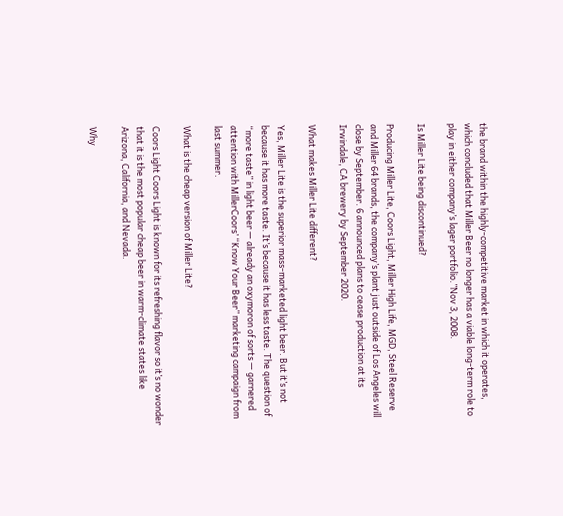the brand within the highly-competitive market in which it operates, which concluded that Miller Beer no longer has a viable long-term role to play in either company’s lager portfolio.”Nov 3, 2008.

Is Miller Lite being discontinued?

Producing Miller Lite, Coors Light, Miller High Life, MGD, Steel Reserve and Miller 64 brands, the company’s plant just outside of Los Angeles will close by September. 6 announced plans to cease production at its Irwindale, CA brewery by September 2020.

What makes Miller Lite different?

Yes, Miller Lite is the superior mass-marketed light beer. But it’s not because it has more taste. It’s because it has less taste. The question of “more taste” in light beer — already an oxymoron of sorts — garnered attention with MillerCoors’ “Know Your Beer” marketing campaign from last summer.

What is the cheap version of Miller Lite?

Coors Light Coors Light is known for its refreshing flavor so it’s no wonder that it is the most popular cheap beer in warm-climate states like Arizona, California, and Nevada.

Why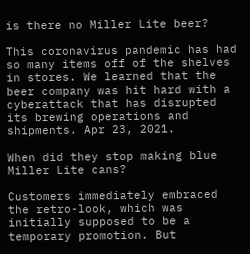is there no Miller Lite beer?

This coronavirus pandemic has had so many items off of the shelves in stores. We learned that the beer company was hit hard with a cyberattack that has disrupted its brewing operations and shipments. Apr 23, 2021.

When did they stop making blue Miller Lite cans?

Customers immediately embraced the retro-look, which was initially supposed to be a temporary promotion. But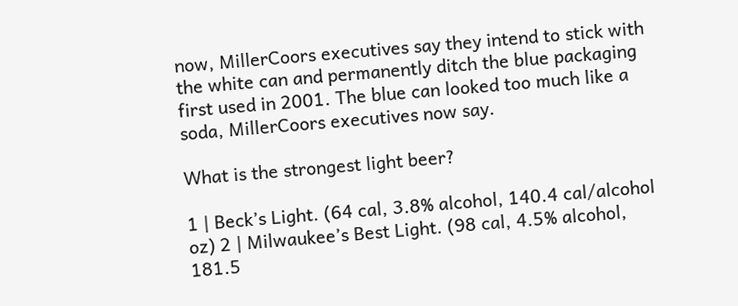now, MillerCoors executives say they intend to stick with the white can and permanently ditch the blue packaging first used in 2001. The blue can looked too much like a soda, MillerCoors executives now say.

What is the strongest light beer?

1 | Beck’s Light. (64 cal, 3.8% alcohol, 140.4 cal/alcohol oz) 2 | Milwaukee’s Best Light. (98 cal, 4.5% alcohol, 181.5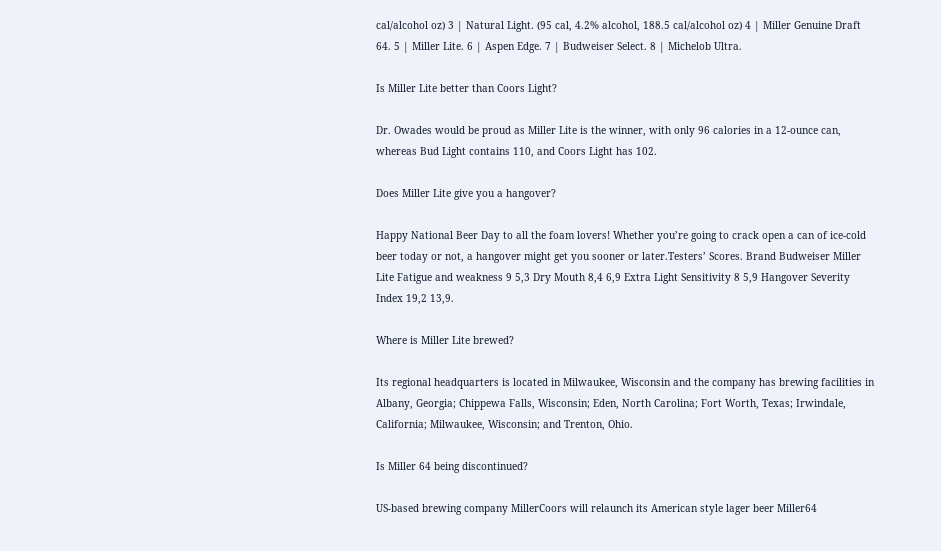cal/alcohol oz) 3 | Natural Light. (95 cal, 4.2% alcohol, 188.5 cal/alcohol oz) 4 | Miller Genuine Draft 64. 5 | Miller Lite. 6 | Aspen Edge. 7 | Budweiser Select. 8 | Michelob Ultra.

Is Miller Lite better than Coors Light?

Dr. Owades would be proud as Miller Lite is the winner, with only 96 calories in a 12-ounce can, whereas Bud Light contains 110, and Coors Light has 102.

Does Miller Lite give you a hangover?

Happy National Beer Day to all the foam lovers! Whether you’re going to crack open a can of ice-cold beer today or not, a hangover might get you sooner or later.Testers’ Scores. Brand Budweiser Miller Lite Fatigue and weakness 9 5,3 Dry Mouth 8,4 6,9 Extra Light Sensitivity 8 5,9 Hangover Severity Index 19,2 13,9.

Where is Miller Lite brewed?

Its regional headquarters is located in Milwaukee, Wisconsin and the company has brewing facilities in Albany, Georgia; Chippewa Falls, Wisconsin; Eden, North Carolina; Fort Worth, Texas; Irwindale, California; Milwaukee, Wisconsin; and Trenton, Ohio.

Is Miller 64 being discontinued?

US-based brewing company MillerCoors will relaunch its American style lager beer Miller64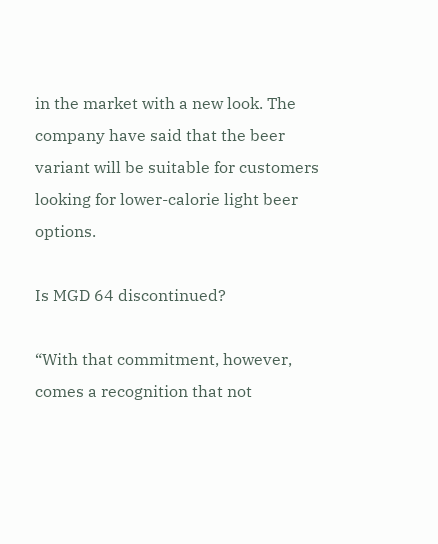in the market with a new look. The company have said that the beer variant will be suitable for customers looking for lower-calorie light beer options.

Is MGD 64 discontinued?

“With that commitment, however, comes a recognition that not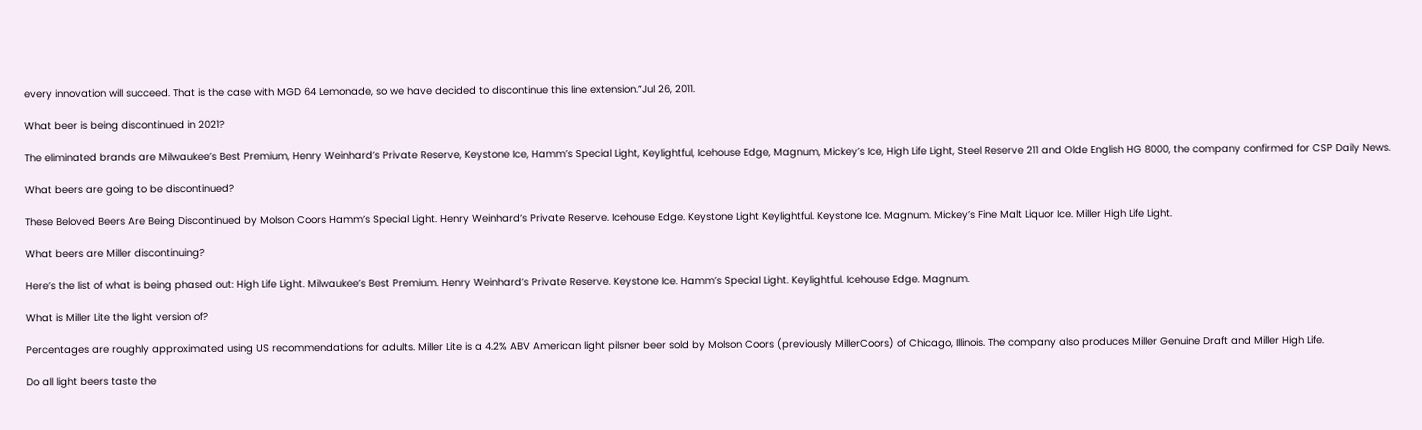every innovation will succeed. That is the case with MGD 64 Lemonade, so we have decided to discontinue this line extension.”Jul 26, 2011.

What beer is being discontinued in 2021?

The eliminated brands are Milwaukee’s Best Premium, Henry Weinhard’s Private Reserve, Keystone Ice, Hamm’s Special Light, Keylightful, Icehouse Edge, Magnum, Mickey’s Ice, High Life Light, Steel Reserve 211 and Olde English HG 8000, the company confirmed for CSP Daily News.

What beers are going to be discontinued?

These Beloved Beers Are Being Discontinued by Molson Coors Hamm’s Special Light. Henry Weinhard’s Private Reserve. Icehouse Edge. Keystone Light Keylightful. Keystone Ice. Magnum. Mickey’s Fine Malt Liquor Ice. Miller High Life Light.

What beers are Miller discontinuing?

Here’s the list of what is being phased out: High Life Light. Milwaukee’s Best Premium. Henry Weinhard’s Private Reserve. Keystone Ice. Hamm’s Special Light. Keylightful. Icehouse Edge. Magnum.

What is Miller Lite the light version of?

Percentages are roughly approximated using US recommendations for adults. Miller Lite is a 4.2% ABV American light pilsner beer sold by Molson Coors (previously MillerCoors) of Chicago, Illinois. The company also produces Miller Genuine Draft and Miller High Life.

Do all light beers taste the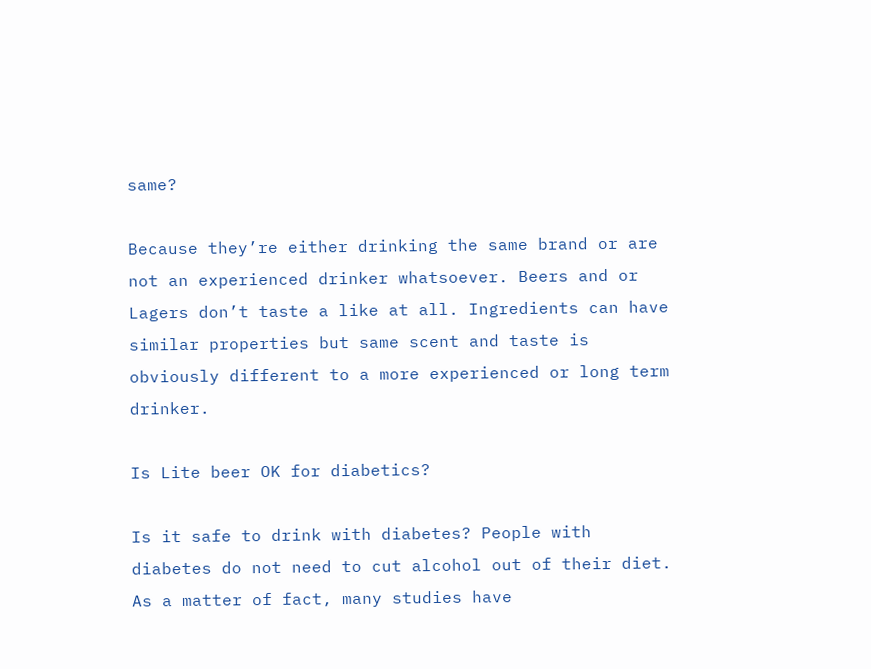same?

Because they’re either drinking the same brand or are not an experienced drinker whatsoever. Beers and or Lagers don’t taste a like at all. Ingredients can have similar properties but same scent and taste is obviously different to a more experienced or long term drinker.

Is Lite beer OK for diabetics?

Is it safe to drink with diabetes? People with diabetes do not need to cut alcohol out of their diet. As a matter of fact, many studies have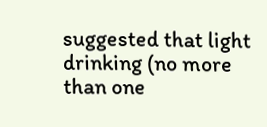suggested that light drinking (no more than one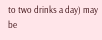to two drinks a day) may be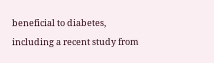beneficial to diabetes, including a recent study from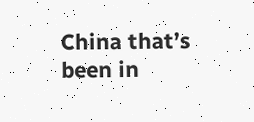China that’s been in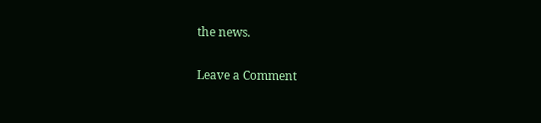the news.

Leave a Comment